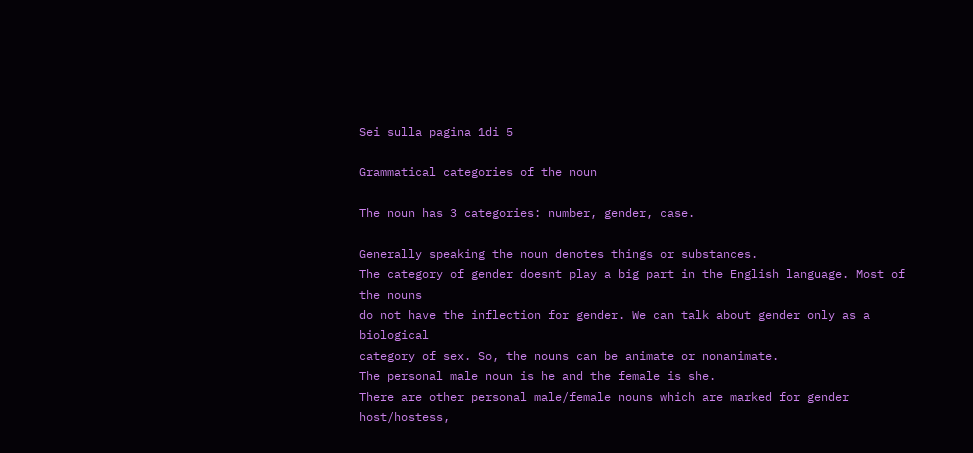Sei sulla pagina 1di 5

Grammatical categories of the noun

The noun has 3 categories: number, gender, case.

Generally speaking the noun denotes things or substances.
The category of gender doesnt play a big part in the English language. Most of the nouns
do not have the inflection for gender. We can talk about gender only as a biological
category of sex. So, the nouns can be animate or nonanimate.
The personal male noun is he and the female is she.
There are other personal male/female nouns which are marked for gender host/hostess,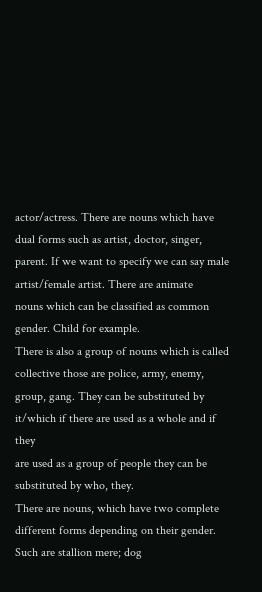actor/actress. There are nouns which have dual forms such as artist, doctor, singer,
parent. If we want to specify we can say male artist/female artist. There are animate
nouns which can be classified as common gender. Child for example.
There is also a group of nouns which is called collective those are police, army, enemy,
group, gang. They can be substituted by it/which if there are used as a whole and if they
are used as a group of people they can be substituted by who, they.
There are nouns, which have two complete different forms depending on their gender.
Such are stallion mere; dog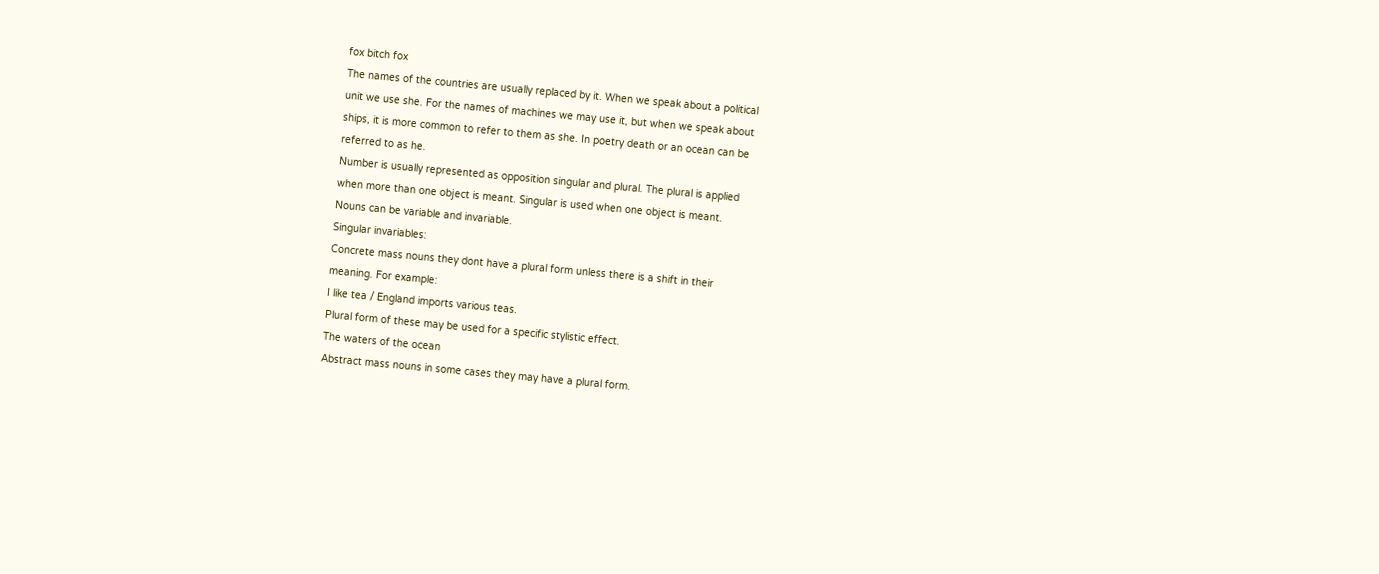fox bitch fox
The names of the countries are usually replaced by it. When we speak about a political
unit we use she. For the names of machines we may use it, but when we speak about
ships, it is more common to refer to them as she. In poetry death or an ocean can be
referred to as he.
Number is usually represented as opposition singular and plural. The plural is applied
when more than one object is meant. Singular is used when one object is meant.
Nouns can be variable and invariable.
Singular invariables:
Concrete mass nouns they dont have a plural form unless there is a shift in their
meaning. For example:
I like tea / England imports various teas.
Plural form of these may be used for a specific stylistic effect.
The waters of the ocean
Abstract mass nouns in some cases they may have a plural form.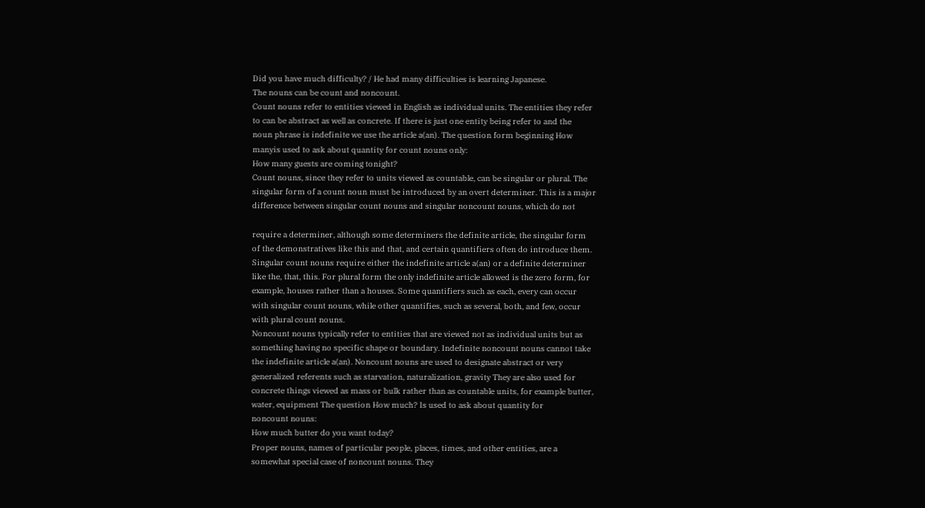Did you have much difficulty? / He had many difficulties is learning Japanese.
The nouns can be count and noncount.
Count nouns refer to entities viewed in English as individual units. The entities they refer
to can be abstract as well as concrete. If there is just one entity being refer to and the
noun phrase is indefinite we use the article a(an). The question form beginning How
manyis used to ask about quantity for count nouns only:
How many guests are coming tonight?
Count nouns, since they refer to units viewed as countable, can be singular or plural. The
singular form of a count noun must be introduced by an overt determiner. This is a major
difference between singular count nouns and singular noncount nouns, which do not

require a determiner, although some determiners the definite article, the singular form
of the demonstratives like this and that, and certain quantifiers often do introduce them.
Singular count nouns require either the indefinite article a(an) or a definite determiner
like the, that, this. For plural form the only indefinite article allowed is the zero form, for
example, houses rather than a houses. Some quantifiers such as each, every can occur
with singular count nouns, while other quantifies, such as several, both, and few, occur
with plural count nouns.
Noncount nouns typically refer to entities that are viewed not as individual units but as
something having no specific shape or boundary. Indefinite noncount nouns cannot take
the indefinite article a(an). Noncount nouns are used to designate abstract or very
generalized referents such as starvation, naturalization, gravity They are also used for
concrete things viewed as mass or bulk rather than as countable units, for example butter,
water, equipment The question How much? Is used to ask about quantity for
noncount nouns:
How much butter do you want today?
Proper nouns, names of particular people, places, times, and other entities, are a
somewhat special case of noncount nouns. They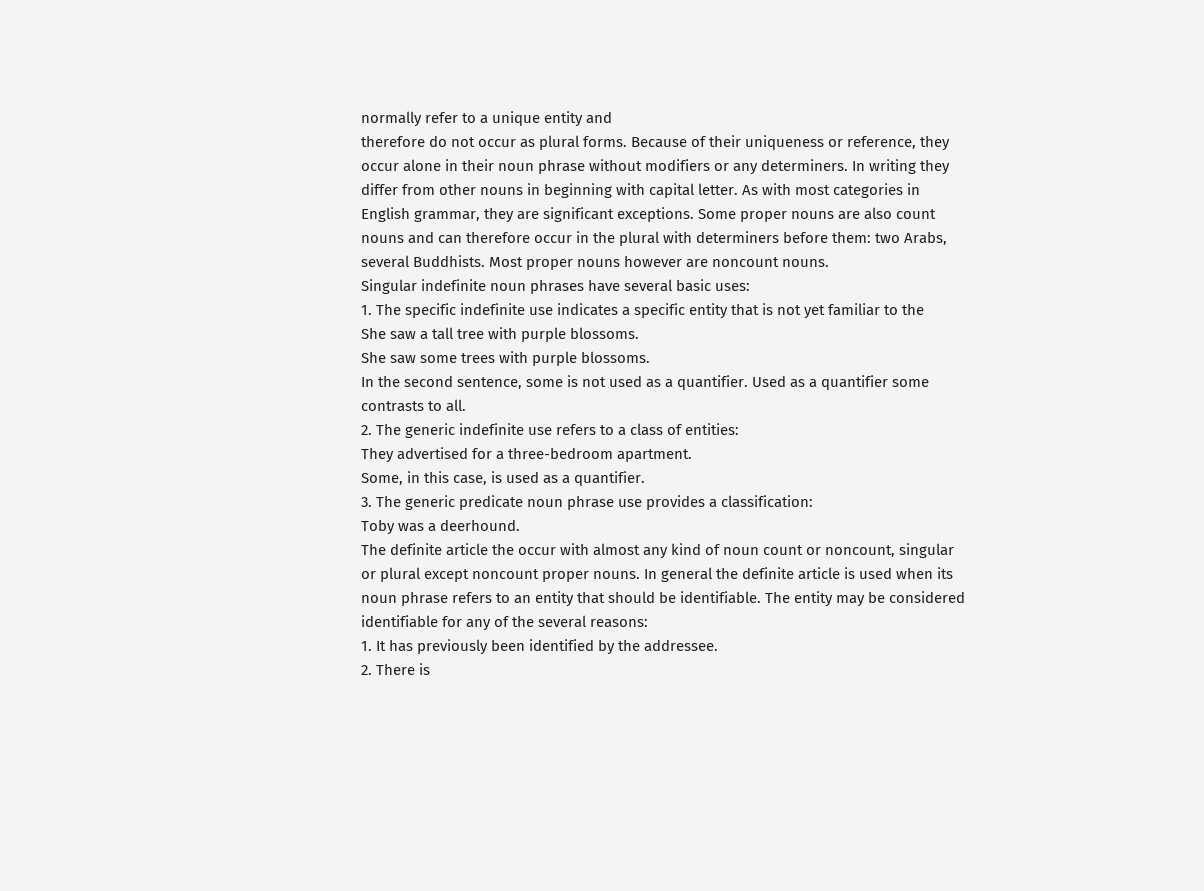normally refer to a unique entity and
therefore do not occur as plural forms. Because of their uniqueness or reference, they
occur alone in their noun phrase without modifiers or any determiners. In writing they
differ from other nouns in beginning with capital letter. As with most categories in
English grammar, they are significant exceptions. Some proper nouns are also count
nouns and can therefore occur in the plural with determiners before them: two Arabs,
several Buddhists. Most proper nouns however are noncount nouns.
Singular indefinite noun phrases have several basic uses:
1. The specific indefinite use indicates a specific entity that is not yet familiar to the
She saw a tall tree with purple blossoms.
She saw some trees with purple blossoms.
In the second sentence, some is not used as a quantifier. Used as a quantifier some
contrasts to all.
2. The generic indefinite use refers to a class of entities:
They advertised for a three-bedroom apartment.
Some, in this case, is used as a quantifier.
3. The generic predicate noun phrase use provides a classification:
Toby was a deerhound.
The definite article the occur with almost any kind of noun count or noncount, singular
or plural except noncount proper nouns. In general the definite article is used when its
noun phrase refers to an entity that should be identifiable. The entity may be considered
identifiable for any of the several reasons:
1. It has previously been identified by the addressee.
2. There is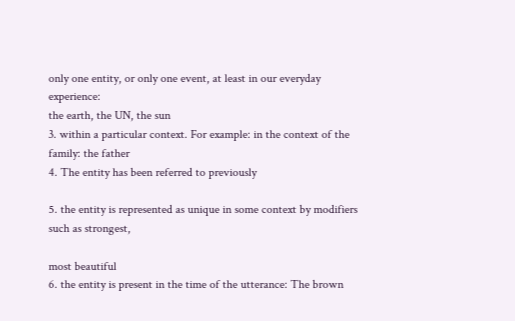only one entity, or only one event, at least in our everyday experience:
the earth, the UN, the sun
3. within a particular context. For example: in the context of the family: the father
4. The entity has been referred to previously

5. the entity is represented as unique in some context by modifiers such as strongest,

most beautiful
6. the entity is present in the time of the utterance: The brown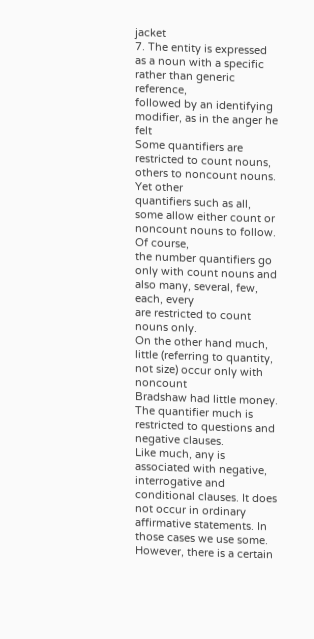jacket
7. The entity is expressed as a noun with a specific rather than generic reference,
followed by an identifying modifier, as in the anger he felt
Some quantifiers are restricted to count nouns, others to noncount nouns. Yet other
quantifiers such as all, some allow either count or noncount nouns to follow. Of course,
the number quantifiers go only with count nouns and also many, several, few, each, every
are restricted to count nouns only.
On the other hand much, little (referring to quantity, not size) occur only with noncount
Bradshaw had little money.
The quantifier much is restricted to questions and negative clauses.
Like much, any is associated with negative, interrogative and conditional clauses. It does
not occur in ordinary affirmative statements. In those cases we use some.
However, there is a certain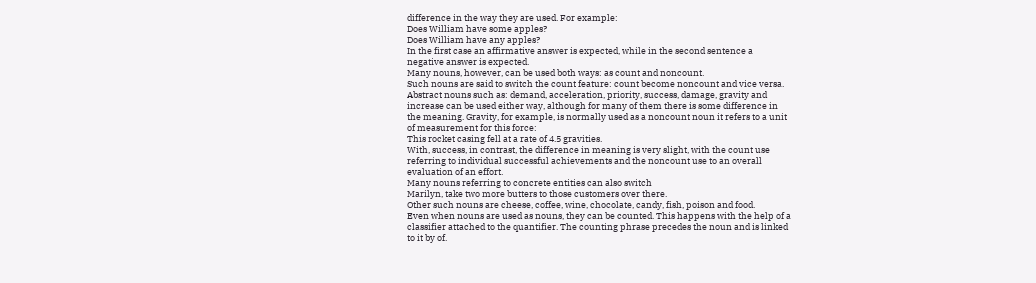difference in the way they are used. For example:
Does William have some apples?
Does William have any apples?
In the first case an affirmative answer is expected, while in the second sentence a
negative answer is expected.
Many nouns, however, can be used both ways: as count and noncount.
Such nouns are said to switch the count feature: count become noncount and vice versa.
Abstract nouns such as: demand, acceleration, priority, success, damage, gravity and
increase can be used either way, although for many of them there is some difference in
the meaning. Gravity, for example, is normally used as a noncount noun it refers to a unit
of measurement for this force:
This rocket casing fell at a rate of 4.5 gravities.
With, success, in contrast, the difference in meaning is very slight, with the count use
referring to individual successful achievements and the noncount use to an overall
evaluation of an effort.
Many nouns referring to concrete entities can also switch
Marilyn, take two more butters to those customers over there.
Other such nouns are cheese, coffee, wine, chocolate, candy, fish, poison and food.
Even when nouns are used as nouns, they can be counted. This happens with the help of a
classifier attached to the quantifier. The counting phrase precedes the noun and is linked
to it by of.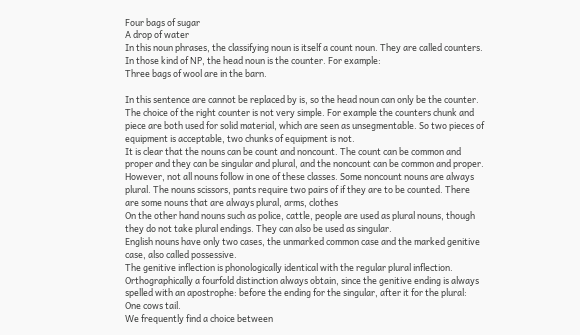Four bags of sugar
A drop of water
In this noun phrases, the classifying noun is itself a count noun. They are called counters.
In those kind of NP, the head noun is the counter. For example:
Three bags of wool are in the barn.

In this sentence are cannot be replaced by is, so the head noun can only be the counter.
The choice of the right counter is not very simple. For example the counters chunk and
piece are both used for solid material, which are seen as unsegmentable. So two pieces of
equipment is acceptable, two chunks of equipment is not.
It is clear that the nouns can be count and noncount. The count can be common and
proper and they can be singular and plural, and the noncount can be common and proper.
However, not all nouns follow in one of these classes. Some noncount nouns are always
plural. The nouns scissors, pants require two pairs of if they are to be counted. There
are some nouns that are always plural, arms, clothes
On the other hand nouns such as police, cattle, people are used as plural nouns, though
they do not take plural endings. They can also be used as singular.
English nouns have only two cases, the unmarked common case and the marked genitive
case, also called possessive.
The genitive inflection is phonologically identical with the regular plural inflection.
Orthographically a fourfold distinction always obtain, since the genitive ending is always
spelled with an apostrophe: before the ending for the singular, after it for the plural:
One cows tail.
We frequently find a choice between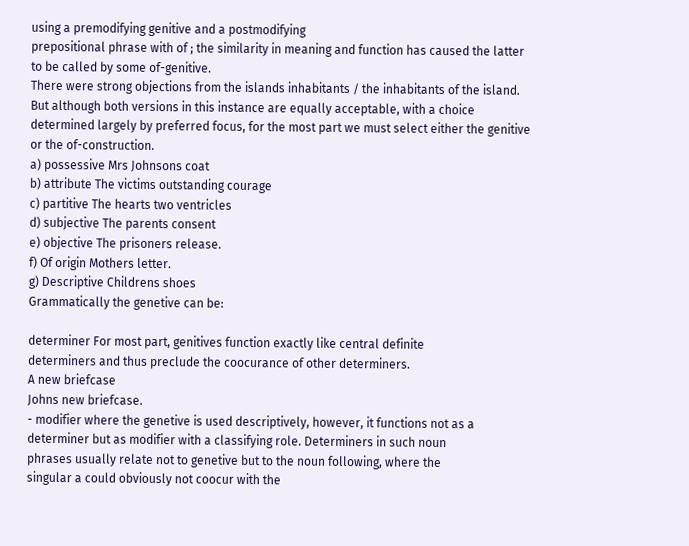using a premodifying genitive and a postmodifying
prepositional phrase with of ; the similarity in meaning and function has caused the latter
to be called by some of-genitive.
There were strong objections from the islands inhabitants / the inhabitants of the island.
But although both versions in this instance are equally acceptable, with a choice
determined largely by preferred focus, for the most part we must select either the genitive
or the of-construction.
a) possessive Mrs Johnsons coat
b) attribute The victims outstanding courage
c) partitive The hearts two ventricles
d) subjective The parents consent
e) objective The prisoners release.
f) Of origin Mothers letter.
g) Descriptive Childrens shoes
Grammatically the genetive can be:

determiner For most part, genitives function exactly like central definite
determiners and thus preclude the coocurance of other determiners.
A new briefcase
Johns new briefcase.
- modifier where the genetive is used descriptively, however, it functions not as a
determiner but as modifier with a classifying role. Determiners in such noun
phrases usually relate not to genetive but to the noun following, where the
singular a could obviously not coocur with the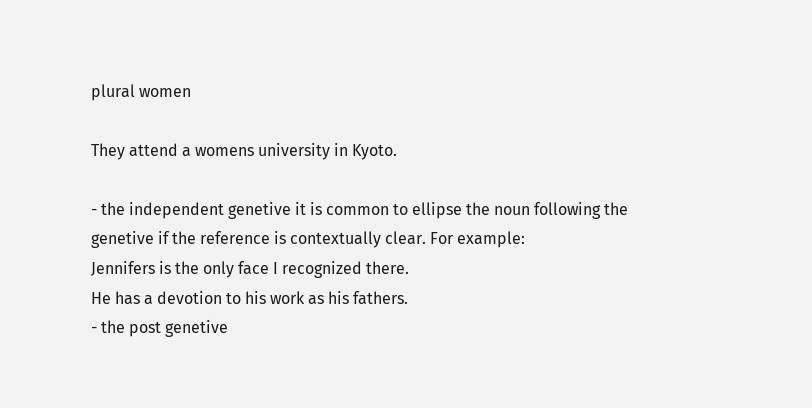plural women

They attend a womens university in Kyoto.

- the independent genetive it is common to ellipse the noun following the
genetive if the reference is contextually clear. For example:
Jennifers is the only face I recognized there.
He has a devotion to his work as his fathers.
- the post genetive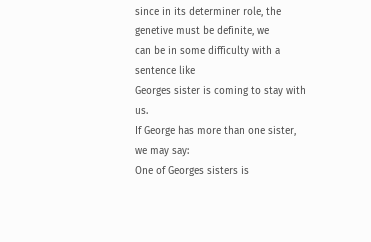since in its determiner role, the genetive must be definite, we
can be in some difficulty with a sentence like
Georges sister is coming to stay with us.
If George has more than one sister, we may say:
One of Georges sisters is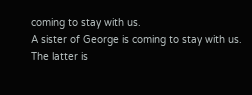coming to stay with us.
A sister of George is coming to stay with us.
The latter is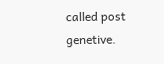called post genetive.